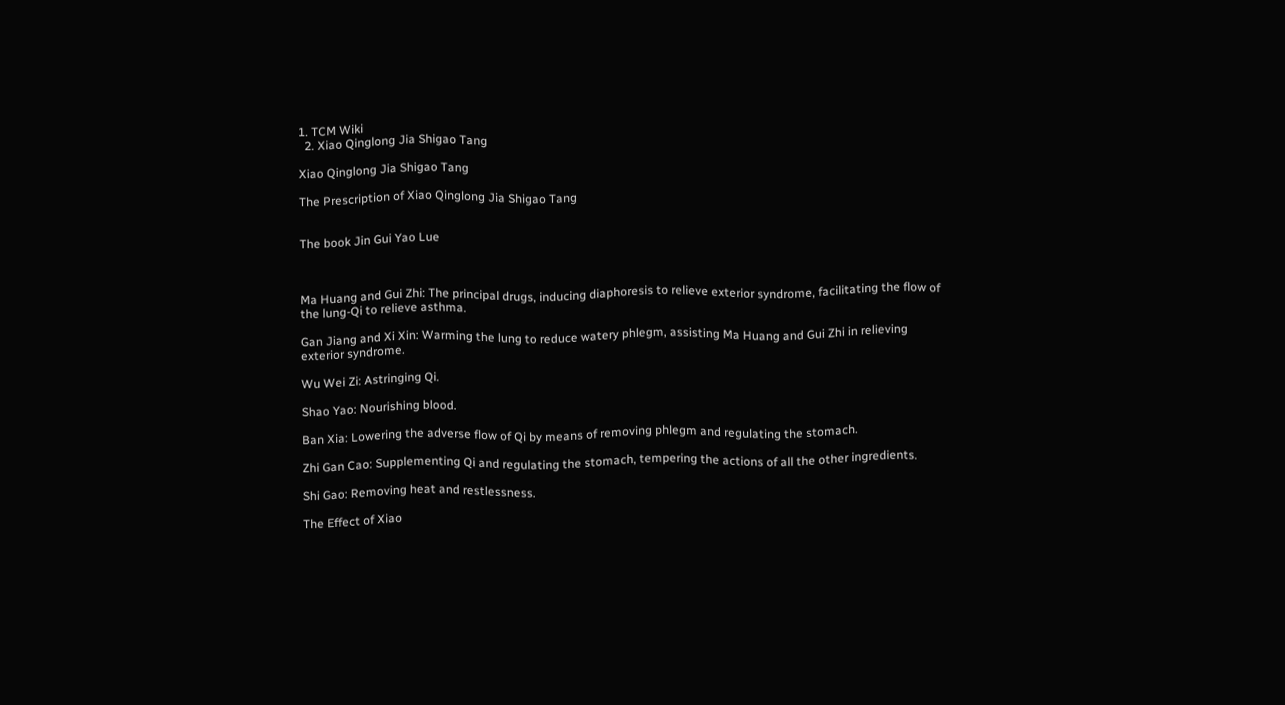1. TCM Wiki
  2. Xiao Qinglong Jia Shigao Tang

Xiao Qinglong Jia Shigao Tang

The Prescription of Xiao Qinglong Jia Shigao Tang


The book Jin Gui Yao Lue



Ma Huang and Gui Zhi: The principal drugs, inducing diaphoresis to relieve exterior syndrome, facilitating the flow of the lung-Qi to relieve asthma.

Gan Jiang and Xi Xin: Warming the lung to reduce watery phlegm, assisting Ma Huang and Gui Zhi in relieving exterior syndrome.

Wu Wei Zi: Astringing Qi.

Shao Yao: Nourishing blood.

Ban Xia: Lowering the adverse flow of Qi by means of removing phlegm and regulating the stomach.

Zhi Gan Cao: Supplementing Qi and regulating the stomach, tempering the actions of all the other ingredients.

Shi Gao: Removing heat and restlessness.

The Effect of Xiao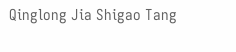Qinglong Jia Shigao Tang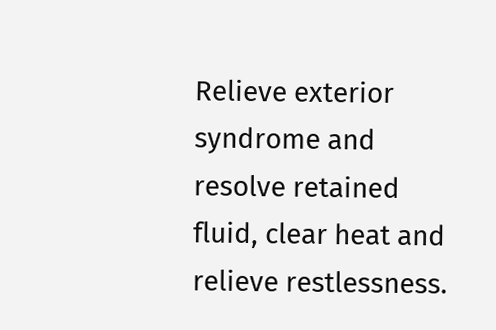Relieve exterior syndrome and resolve retained fluid, clear heat and relieve restlessness.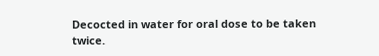Decocted in water for oral dose to be taken twice.